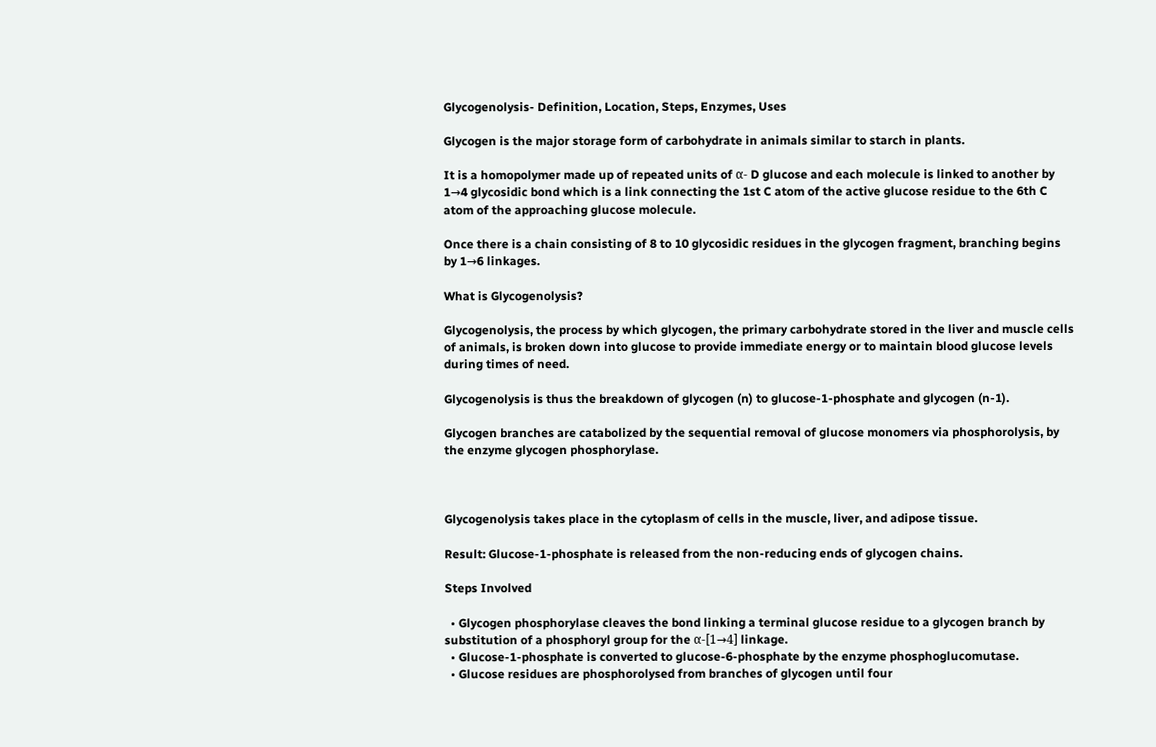Glycogenolysis- Definition, Location, Steps, Enzymes, Uses

Glycogen is the major storage form of carbohydrate in animals similar to starch in plants.

It is a homopolymer made up of repeated units of α- D glucose and each molecule is linked to another by 1→4 glycosidic bond which is a link connecting the 1st C atom of the active glucose residue to the 6th C atom of the approaching glucose molecule.

Once there is a chain consisting of 8 to 10 glycosidic residues in the glycogen fragment, branching begins by 1→6 linkages.

What is Glycogenolysis?

Glycogenolysis, the process by which glycogen, the primary carbohydrate stored in the liver and muscle cells of animals, is broken down into glucose to provide immediate energy or to maintain blood glucose levels during times of need.

Glycogenolysis is thus the breakdown of glycogen (n) to glucose-1-phosphate and glycogen (n-1).

Glycogen branches are catabolized by the sequential removal of glucose monomers via phosphorolysis, by the enzyme glycogen phosphorylase.



Glycogenolysis takes place in the cytoplasm of cells in the muscle, liver, and adipose tissue.

Result: Glucose-1-phosphate is released from the non-reducing ends of glycogen chains.

Steps Involved

  • Glycogen phosphorylase cleaves the bond linking a terminal glucose residue to a glycogen branch by substitution of a phosphoryl group for the α-[1→4] linkage.
  • Glucose-1-phosphate is converted to glucose-6-phosphate by the enzyme phosphoglucomutase.
  • Glucose residues are phosphorolysed from branches of glycogen until four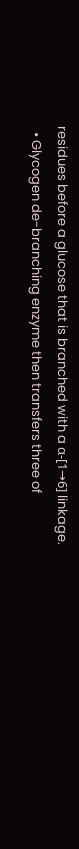residues before a glucose that is branched with a α-[1→6] linkage.
  • Glycogen de-branching enzyme then transfers three of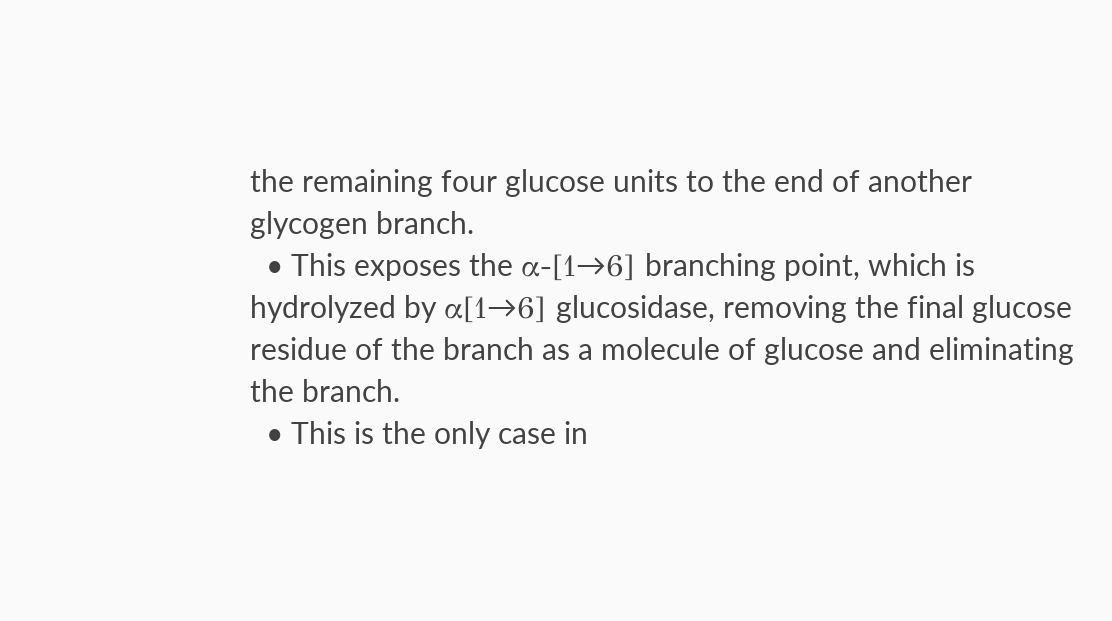the remaining four glucose units to the end of another glycogen branch.
  • This exposes the α-[1→6] branching point, which is hydrolyzed by α[1→6] glucosidase, removing the final glucose residue of the branch as a molecule of glucose and eliminating the branch.
  • This is the only case in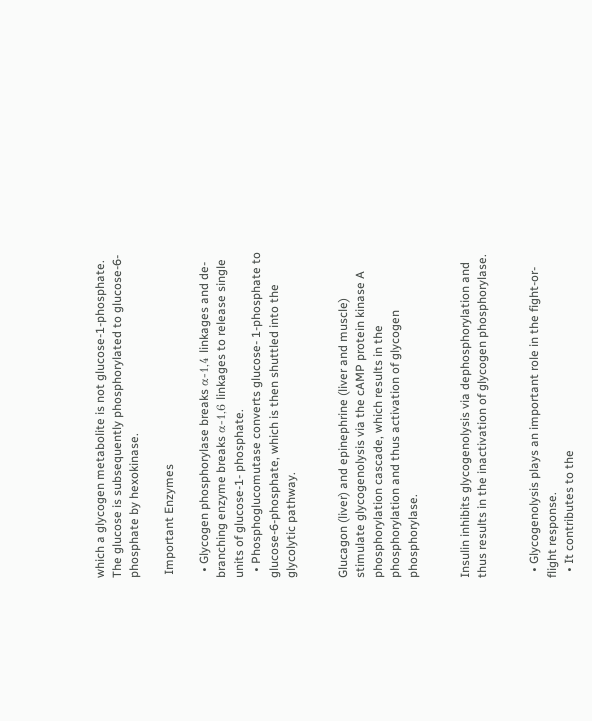which a glycogen metabolite is not glucose-1-phosphate. The glucose is subsequently phosphorylated to glucose-6-phosphate by hexokinase.

 Important Enzymes

  • Glycogen phosphorylase breaks α-1,4 linkages and de-branching enzyme breaks α-1,6 linkages to release single units of glucose-1- phosphate.
  • Phosphoglucomutase converts glucose- 1-phosphate to glucose-6-phosphate, which is then shuttled into the glycolytic pathway.


Glucagon (liver) and epinephrine (liver and muscle) stimulate glycogenolysis via the cAMP protein kinase A phosphorylation cascade, which results in the phosphorylation and thus activation of glycogen phosphorylase.


Insulin inhibits glycogenolysis via dephosphorylation and thus results in the inactivation of glycogen phosphorylase.


  • Glycogenolysis plays an important role in the fight-or-flight response.
  • It contributes to the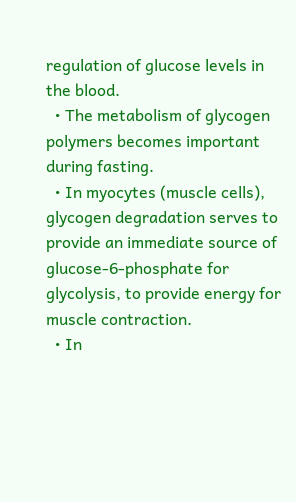regulation of glucose levels in the blood.
  • The metabolism of glycogen polymers becomes important during fasting.
  • In myocytes (muscle cells), glycogen degradation serves to provide an immediate source of glucose-6-phosphate for glycolysis, to provide energy for muscle contraction.
  • In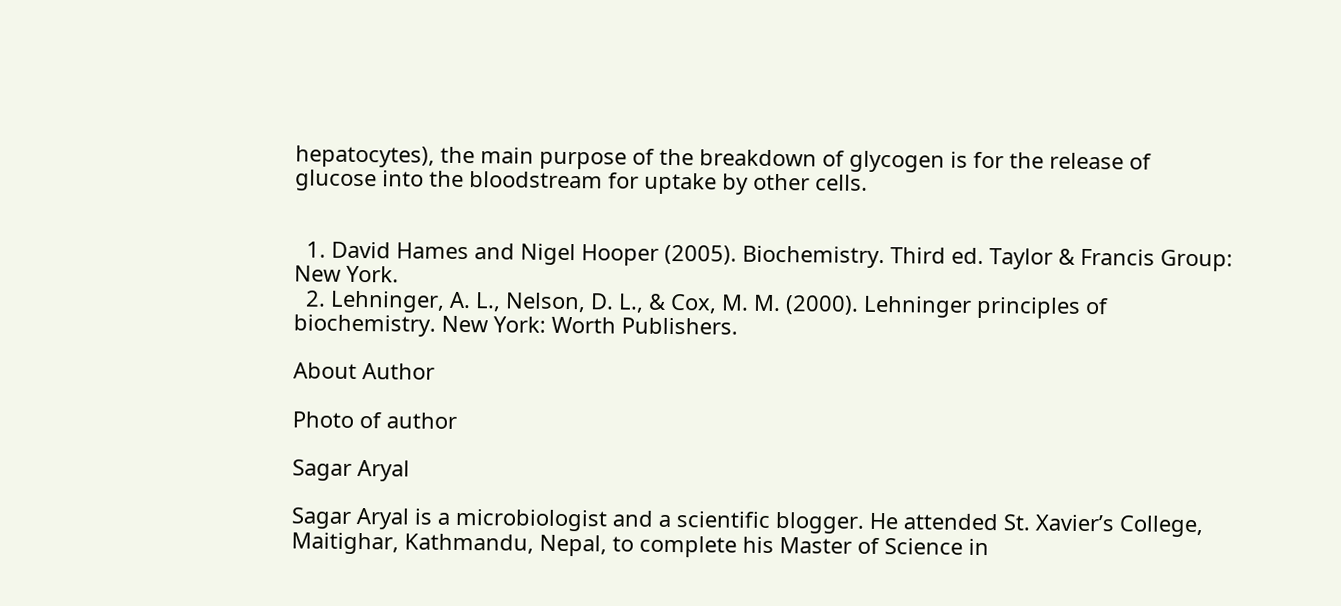hepatocytes), the main purpose of the breakdown of glycogen is for the release of glucose into the bloodstream for uptake by other cells.


  1. David Hames and Nigel Hooper (2005). Biochemistry. Third ed. Taylor & Francis Group: New York.
  2. Lehninger, A. L., Nelson, D. L., & Cox, M. M. (2000). Lehninger principles of biochemistry. New York: Worth Publishers.

About Author

Photo of author

Sagar Aryal

Sagar Aryal is a microbiologist and a scientific blogger. He attended St. Xavier’s College, Maitighar, Kathmandu, Nepal, to complete his Master of Science in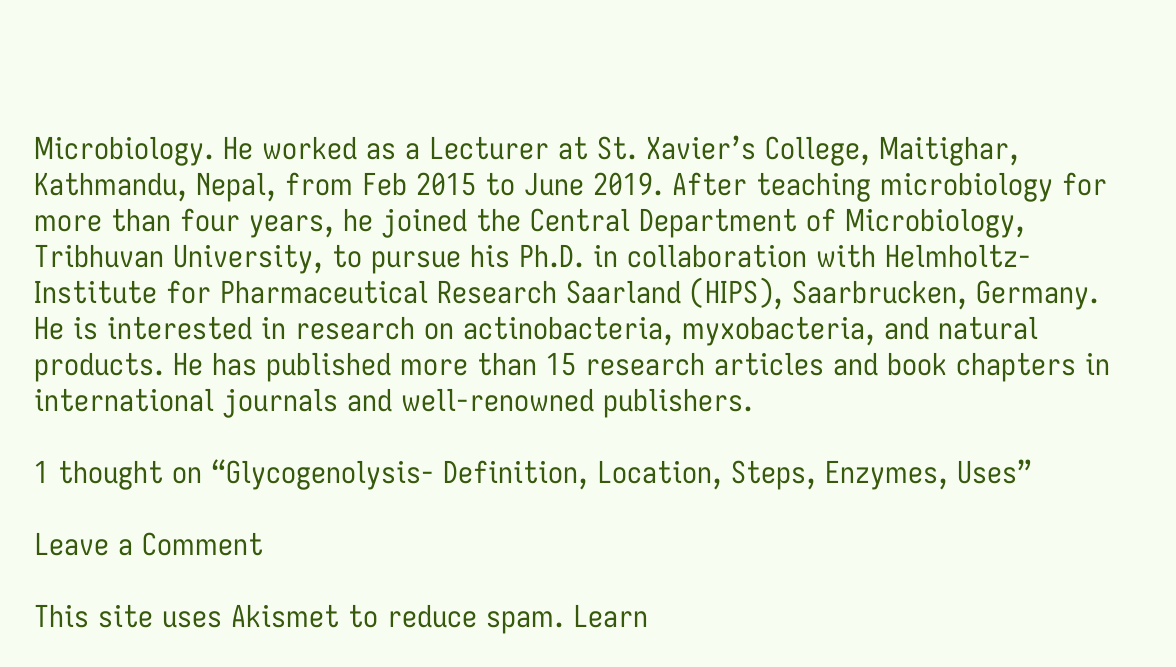Microbiology. He worked as a Lecturer at St. Xavier’s College, Maitighar, Kathmandu, Nepal, from Feb 2015 to June 2019. After teaching microbiology for more than four years, he joined the Central Department of Microbiology, Tribhuvan University, to pursue his Ph.D. in collaboration with Helmholtz-Institute for Pharmaceutical Research Saarland (HIPS), Saarbrucken, Germany. He is interested in research on actinobacteria, myxobacteria, and natural products. He has published more than 15 research articles and book chapters in international journals and well-renowned publishers.

1 thought on “Glycogenolysis- Definition, Location, Steps, Enzymes, Uses”

Leave a Comment

This site uses Akismet to reduce spam. Learn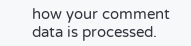how your comment data is processed.